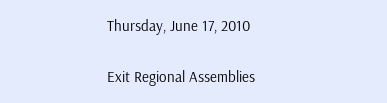Thursday, June 17, 2010

Exit Regional Assemblies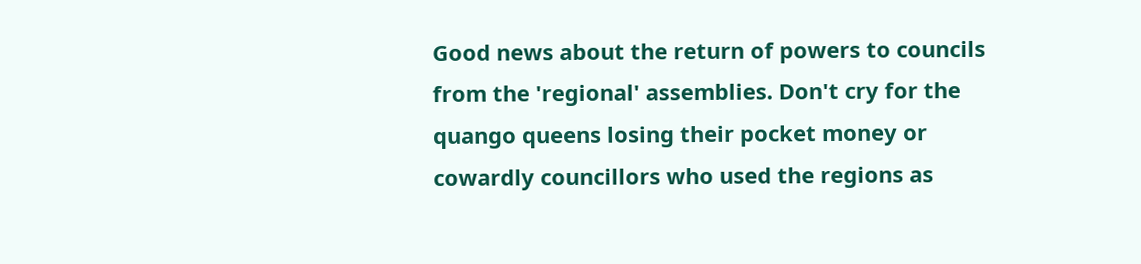Good news about the return of powers to councils from the 'regional' assemblies. Don't cry for the quango queens losing their pocket money or cowardly councillors who used the regions as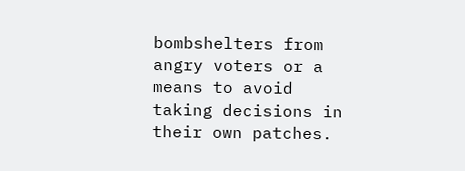bombshelters from angry voters or a means to avoid taking decisions in their own patches.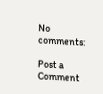No comments:

Post a Comment